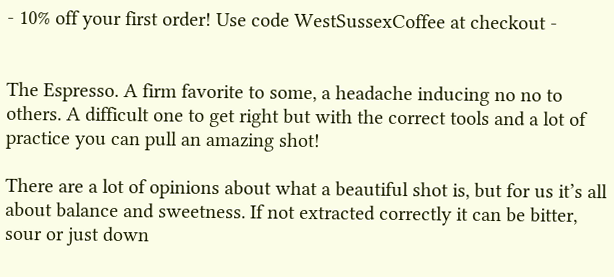- 10% off your first order! Use code WestSussexCoffee at checkout -


The Espresso. A firm favorite to some, a headache inducing no no to others. A difficult one to get right but with the correct tools and a lot of practice you can pull an amazing shot!

There are a lot of opinions about what a beautiful shot is, but for us it’s all about balance and sweetness. If not extracted correctly it can be bitter, sour or just down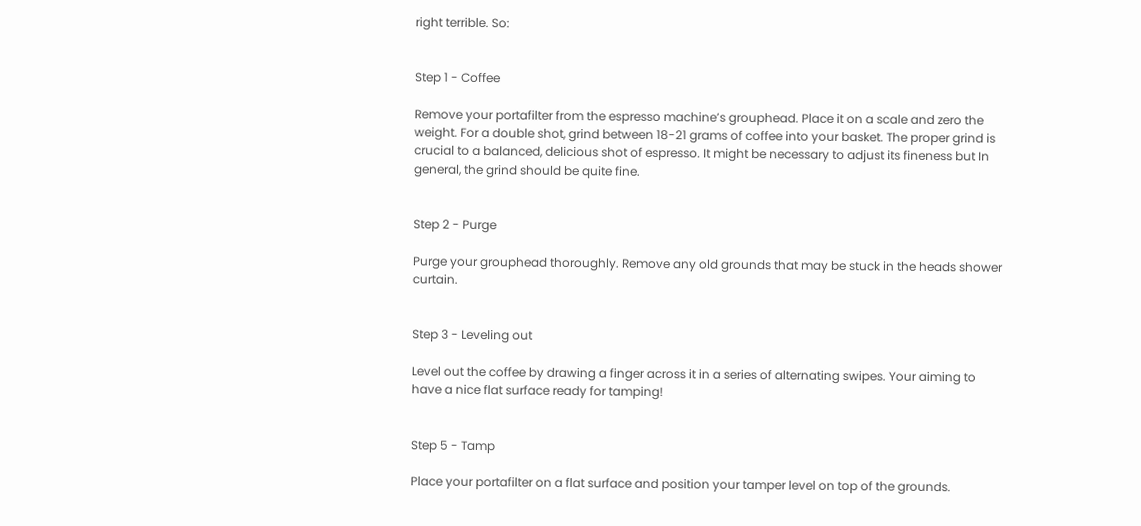right terrible. So:


Step 1 - Coffee

Remove your portafilter from the espresso machine’s grouphead. Place it on a scale and zero the weight. For a double shot, grind between 18-21 grams of coffee into your basket. The proper grind is crucial to a balanced, delicious shot of espresso. It might be necessary to adjust its fineness but In general, the grind should be quite fine.


Step 2 - Purge

Purge your grouphead thoroughly. Remove any old grounds that may be stuck in the heads shower curtain.


Step 3 - Leveling out

Level out the coffee by drawing a finger across it in a series of alternating swipes. Your aiming to have a nice flat surface ready for tamping!


Step 5 - Tamp

Place your portafilter on a flat surface and position your tamper level on top of the grounds.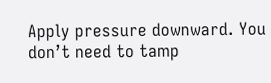Apply pressure downward. You don’t need to tamp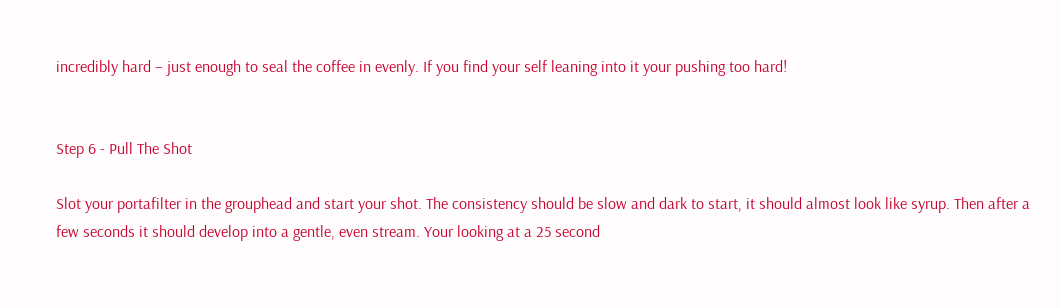incredibly hard – just enough to seal the coffee in evenly. If you find your self leaning into it your pushing too hard!


Step 6 - Pull The Shot

Slot your portafilter in the grouphead and start your shot. The consistency should be slow and dark to start, it should almost look like syrup. Then after a few seconds it should develop into a gentle, even stream. Your looking at a 25 second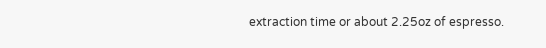extraction time or about 2.25oz of espresso.